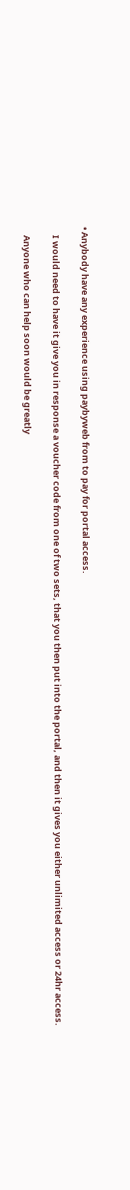• Anybody have any experience using paybyweb from to pay for portal access.

    I would need to have it give you in response a voucher code from one of two sets, that you then put into the portal, and then it gives you either unlimited access or 24hr access.

    Anyone who can help soon would be greatly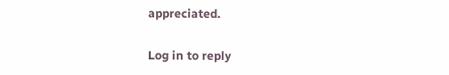appreciated.

Log in to reply